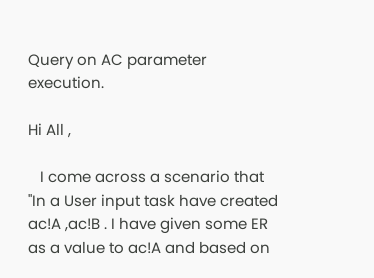Query on AC parameter execution.

Hi All ,

   I come across a scenario that "In a User input task have created ac!A ,ac!B . I have given some ER as a value to ac!A and based on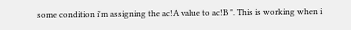some condition i'm assigning the ac!A value to ac!B ". This is working when i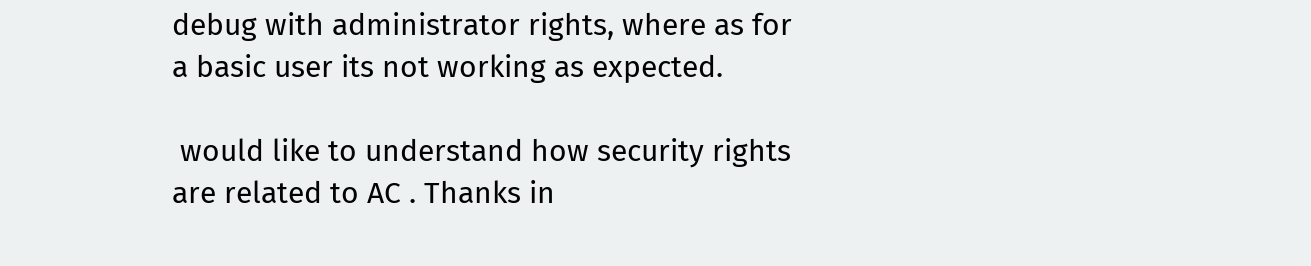debug with administrator rights, where as for a basic user its not working as expected.

 would like to understand how security rights are related to AC . Thanks in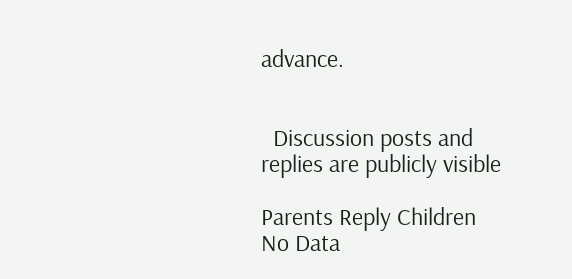advance.


  Discussion posts and replies are publicly visible

Parents Reply Children
No Data